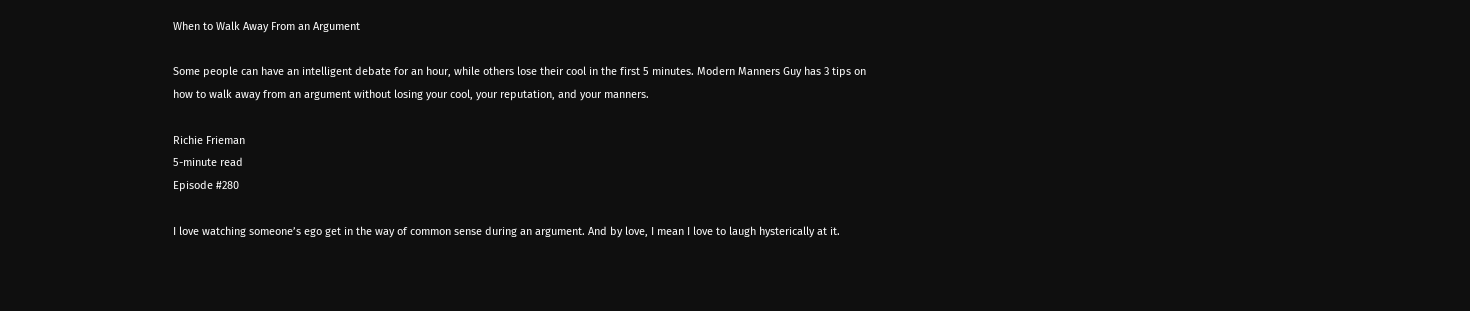When to Walk Away From an Argument

Some people can have an intelligent debate for an hour, while others lose their cool in the first 5 minutes. Modern Manners Guy has 3 tips on how to walk away from an argument without losing your cool, your reputation, and your manners.

Richie Frieman
5-minute read
Episode #280

I love watching someone’s ego get in the way of common sense during an argument. And by love, I mean I love to laugh hysterically at it.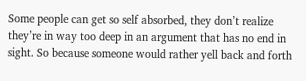Some people can get so self absorbed, they don’t realize they’re in way too deep in an argument that has no end in sight. So because someone would rather yell back and forth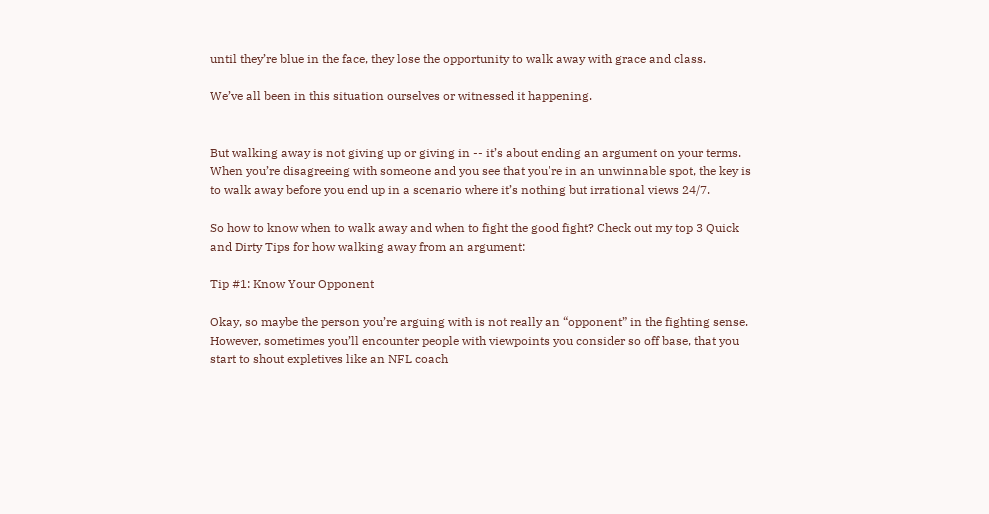until they’re blue in the face, they lose the opportunity to walk away with grace and class.

We’ve all been in this situation ourselves or witnessed it happening.


But walking away is not giving up or giving in -- it’s about ending an argument on your terms.   When you’re disagreeing with someone and you see that you're in an unwinnable spot, the key is to walk away before you end up in a scenario where it’s nothing but irrational views 24/7.

So how to know when to walk away and when to fight the good fight? Check out my top 3 Quick and Dirty Tips for how walking away from an argument:

Tip #1: Know Your Opponent

Okay, so maybe the person you’re arguing with is not really an “opponent” in the fighting sense. However, sometimes you’ll encounter people with viewpoints you consider so off base, that you start to shout expletives like an NFL coach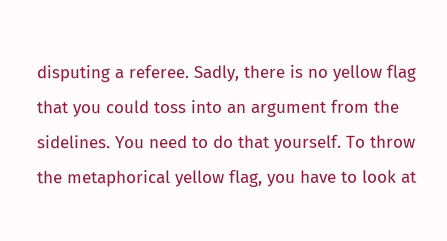disputing a referee. Sadly, there is no yellow flag that you could toss into an argument from the sidelines. You need to do that yourself. To throw the metaphorical yellow flag, you have to look at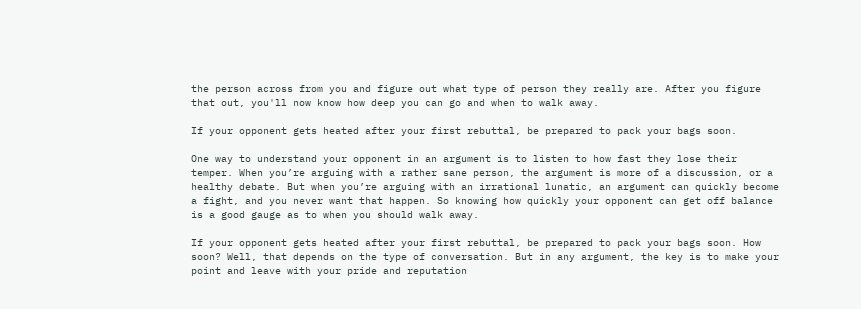the person across from you and figure out what type of person they really are. After you figure that out, you'll now know how deep you can go and when to walk away.

If your opponent gets heated after your first rebuttal, be prepared to pack your bags soon.

One way to understand your opponent in an argument is to listen to how fast they lose their temper. When you’re arguing with a rather sane person, the argument is more of a discussion, or a healthy debate. But when you’re arguing with an irrational lunatic, an argument can quickly become a fight, and you never want that happen. So knowing how quickly your opponent can get off balance is a good gauge as to when you should walk away.

If your opponent gets heated after your first rebuttal, be prepared to pack your bags soon. How soon? Well, that depends on the type of conversation. But in any argument, the key is to make your point and leave with your pride and reputation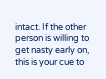intact. If the other person is willing to get nasty early on, this is your cue to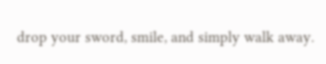drop your sword, smile, and simply walk away.